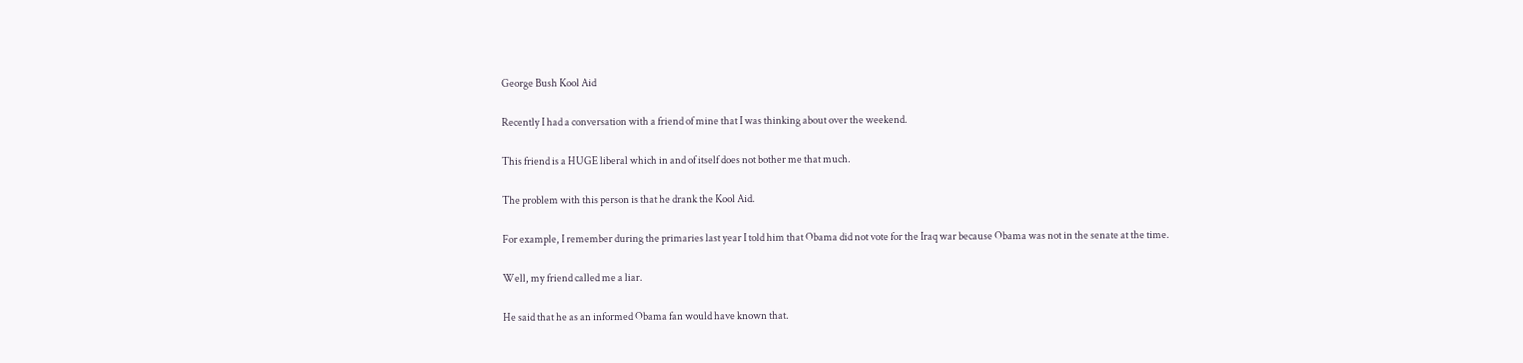George Bush Kool Aid

Recently I had a conversation with a friend of mine that I was thinking about over the weekend.

This friend is a HUGE liberal which in and of itself does not bother me that much.

The problem with this person is that he drank the Kool Aid.

For example, I remember during the primaries last year I told him that Obama did not vote for the Iraq war because Obama was not in the senate at the time.

Well, my friend called me a liar.

He said that he as an informed Obama fan would have known that.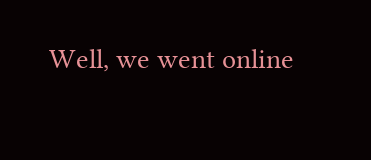Well, we went online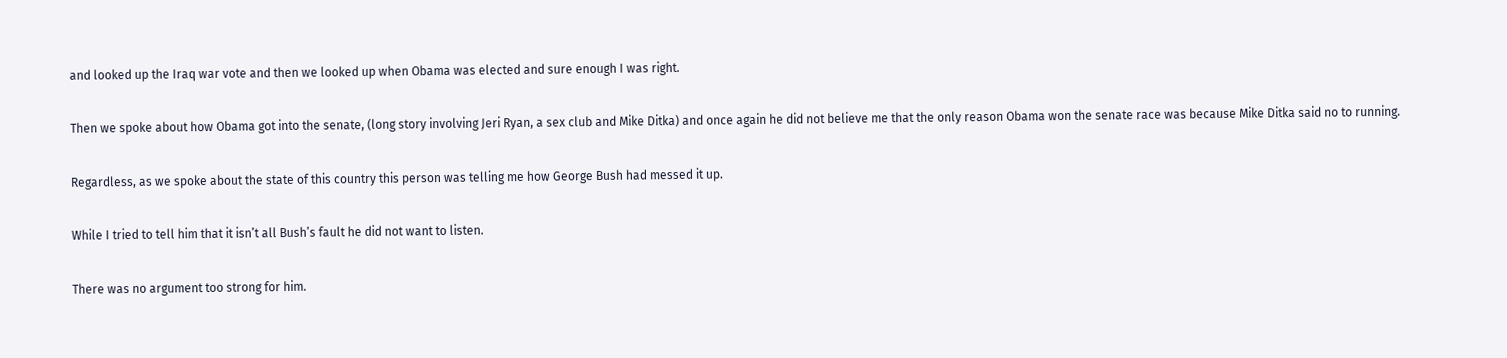and looked up the Iraq war vote and then we looked up when Obama was elected and sure enough I was right.

Then we spoke about how Obama got into the senate, (long story involving Jeri Ryan, a sex club and Mike Ditka) and once again he did not believe me that the only reason Obama won the senate race was because Mike Ditka said no to running.

Regardless, as we spoke about the state of this country this person was telling me how George Bush had messed it up.

While I tried to tell him that it isn’t all Bush’s fault he did not want to listen.

There was no argument too strong for him.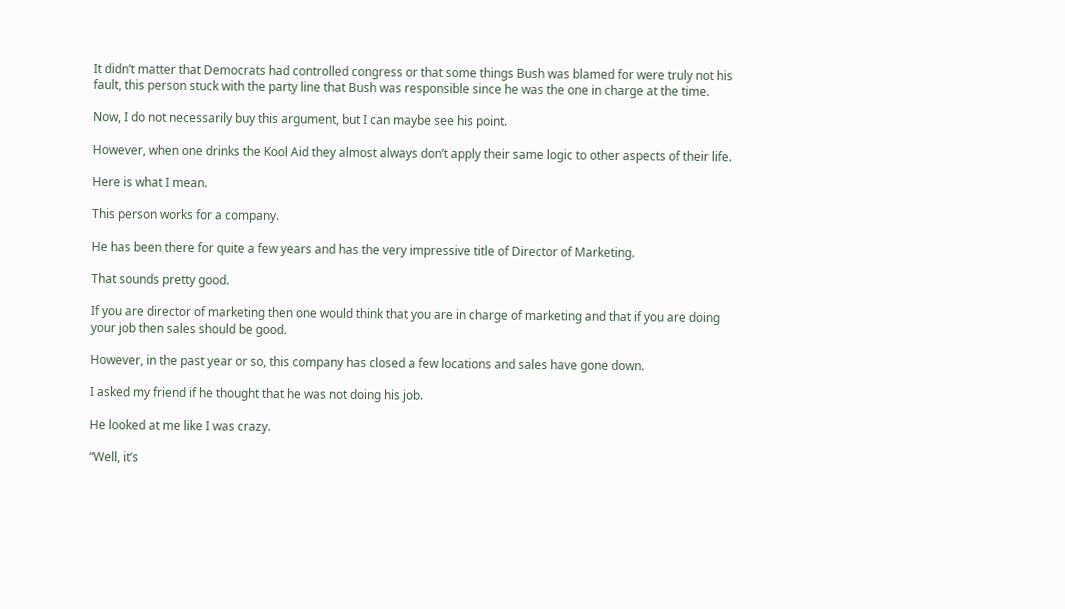It didn’t matter that Democrats had controlled congress or that some things Bush was blamed for were truly not his fault, this person stuck with the party line that Bush was responsible since he was the one in charge at the time.

Now, I do not necessarily buy this argument, but I can maybe see his point.

However, when one drinks the Kool Aid they almost always don’t apply their same logic to other aspects of their life.

Here is what I mean.

This person works for a company.

He has been there for quite a few years and has the very impressive title of Director of Marketing.

That sounds pretty good.

If you are director of marketing then one would think that you are in charge of marketing and that if you are doing your job then sales should be good.

However, in the past year or so, this company has closed a few locations and sales have gone down.

I asked my friend if he thought that he was not doing his job.

He looked at me like I was crazy.

“Well, it’s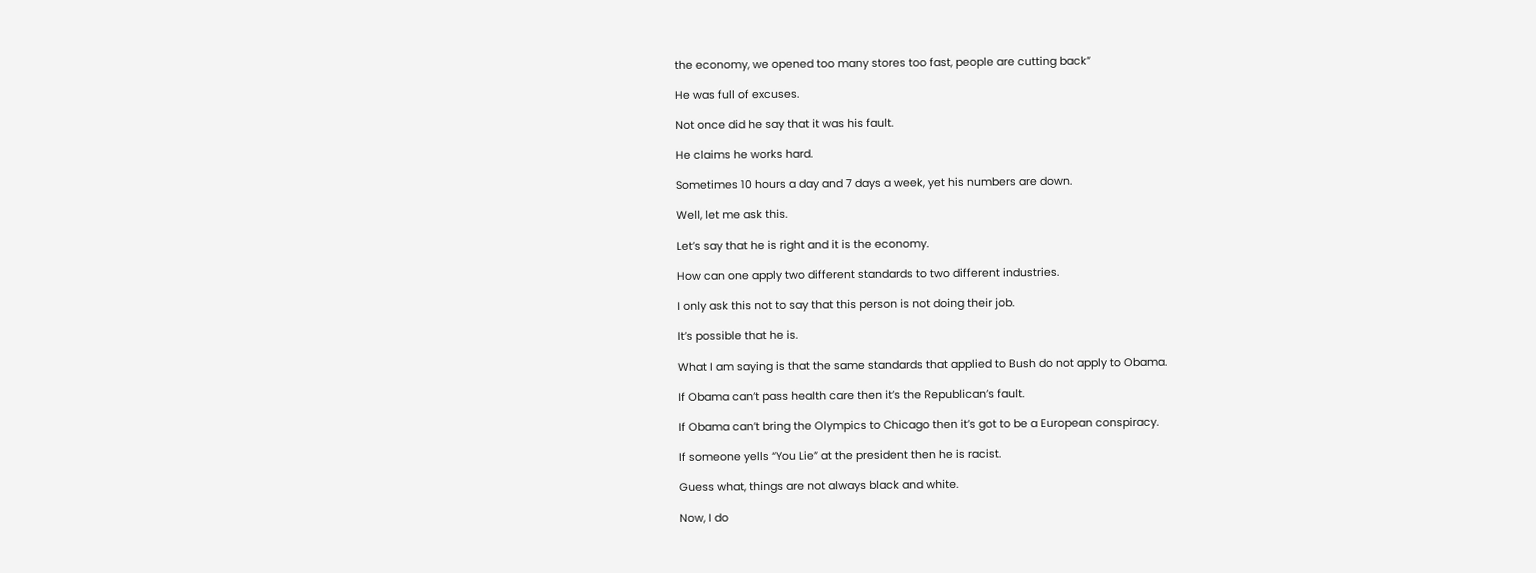the economy, we opened too many stores too fast, people are cutting back”

He was full of excuses.

Not once did he say that it was his fault.

He claims he works hard.

Sometimes 10 hours a day and 7 days a week, yet his numbers are down.

Well, let me ask this.

Let’s say that he is right and it is the economy.

How can one apply two different standards to two different industries.

I only ask this not to say that this person is not doing their job.

It’s possible that he is.

What I am saying is that the same standards that applied to Bush do not apply to Obama.

If Obama can’t pass health care then it’s the Republican’s fault.

If Obama can’t bring the Olympics to Chicago then it’s got to be a European conspiracy.

If someone yells “You Lie” at the president then he is racist.

Guess what, things are not always black and white.

Now, I do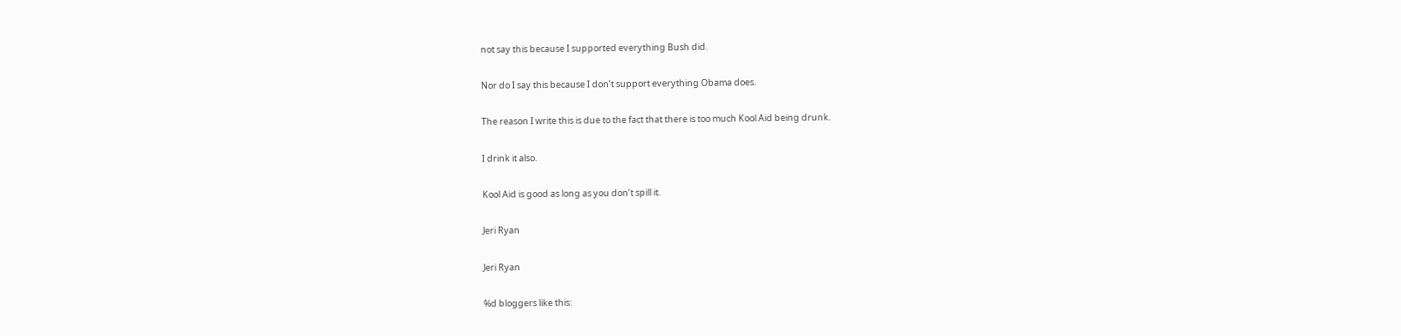not say this because I supported everything Bush did.

Nor do I say this because I don’t support everything Obama does.

The reason I write this is due to the fact that there is too much Kool Aid being drunk.

I drink it also.

Kool Aid is good as long as you don’t spill it.

Jeri Ryan

Jeri Ryan

%d bloggers like this: